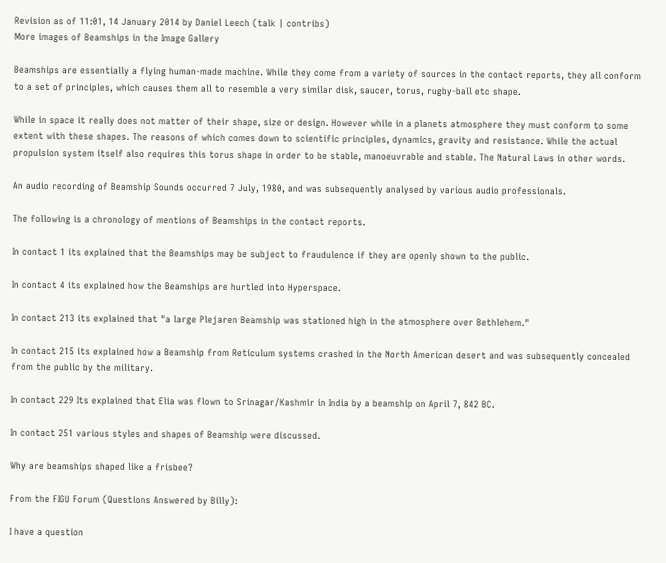Revision as of 11:01, 14 January 2014 by Daniel Leech (talk | contribs)
More images of Beamships in the Image Gallery

Beamships are essentially a flying human-made machine. While they come from a variety of sources in the contact reports, they all conform to a set of principles, which causes them all to resemble a very similar disk, saucer, torus, rugby-ball etc shape.

While in space it really does not matter of their shape, size or design. However while in a planets atmosphere they must conform to some extent with these shapes. The reasons of which comes down to scientific principles, dynamics, gravity and resistance. While the actual propulsion system itself also requires this torus shape in order to be stable, manoeuvrable and stable. The Natural Laws in other words.

An audio recording of Beamship Sounds occurred 7 July, 1980, and was subsequently analysed by various audio professionals.

The following is a chronology of mentions of Beamships in the contact reports.

In contact 1 its explained that the Beamships may be subject to fraudulence if they are openly shown to the public.

In contact 4 its explained how the Beamships are hurtled into Hyperspace.

In contact 213 its explained that "a large Plejaren Beamship was stationed high in the atmosphere over Bethlehem."

In contact 215 its explained how a Beamship from Reticulum systems crashed in the North American desert and was subsequently concealed from the public by the military.

In contact 229 Its explained that Elia was flown to Srinagar/Kashmir in India by a beamship on April 7, 842 BC.

In contact 251 various styles and shapes of Beamship were discussed.

Why are beamships shaped like a frisbee?

From the FIGU Forum (Questions Answered by Billy):

I have a question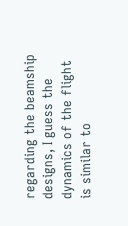regarding the beamship designs, I guess the dynamics of the flight is similar to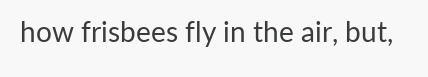how frisbees fly in the air, but,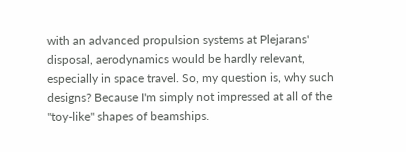with an advanced propulsion systems at Plejarans' disposal, aerodynamics would be hardly relevant, especially in space travel. So, my question is, why such designs? Because I'm simply not impressed at all of the "toy-like" shapes of beamships.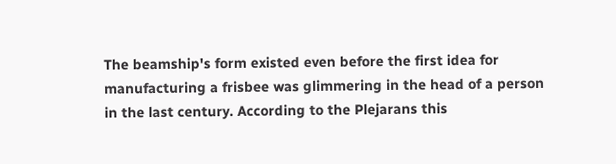The beamship's form existed even before the first idea for manufacturing a frisbee was glimmering in the head of a person in the last century. According to the Plejarans this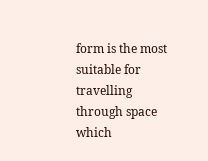form is the most suitable for travelling through space which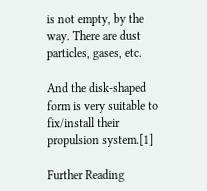is not empty, by the way. There are dust particles, gases, etc.

And the disk-shaped form is very suitable to fix/install their propulsion system.[1]

Further Reading